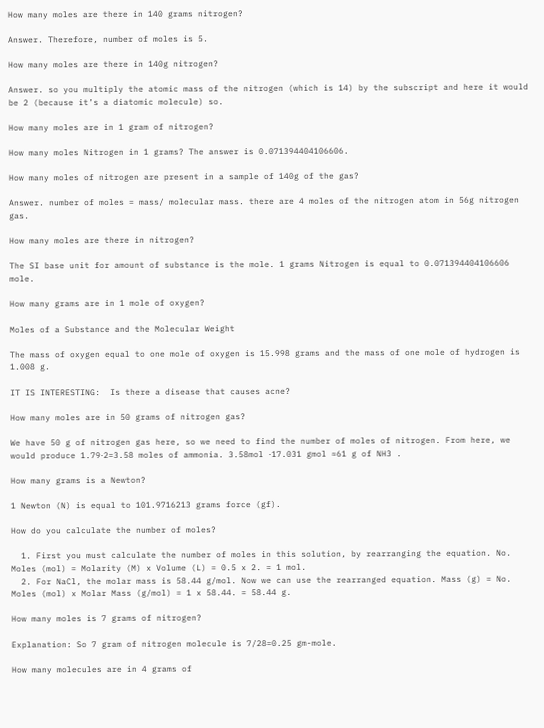How many moles are there in 140 grams nitrogen?

Answer. Therefore, number of moles is 5.

How many moles are there in 140g nitrogen?

Answer. so you multiply the atomic mass of the nitrogen (which is 14) by the subscript and here it would be 2 (because it’s a diatomic molecule) so.

How many moles are in 1 gram of nitrogen?

How many moles Nitrogen in 1 grams? The answer is 0.071394404106606.

How many moles of nitrogen are present in a sample of 140g of the gas?

Answer. number of moles = mass/ molecular mass. there are 4 moles of the nitrogen atom in 56g nitrogen gas.

How many moles are there in nitrogen?

The SI base unit for amount of substance is the mole. 1 grams Nitrogen is equal to 0.071394404106606 mole.

How many grams are in 1 mole of oxygen?

Moles of a Substance and the Molecular Weight

The mass of oxygen equal to one mole of oxygen is 15.998 grams and the mass of one mole of hydrogen is 1.008 g.

IT IS INTERESTING:  Is there a disease that causes acne?

How many moles are in 50 grams of nitrogen gas?

We have 50 g of nitrogen gas here, so we need to find the number of moles of nitrogen. From here, we would produce 1.79⋅2=3.58 moles of ammonia. 3.58mol ⋅17.031 gmol ≈61 g of NH3 .

How many grams is a Newton?

1 Newton (N) is equal to 101.9716213 grams force (gf).

How do you calculate the number of moles?

  1. First you must calculate the number of moles in this solution, by rearranging the equation. No. Moles (mol) = Molarity (M) x Volume (L) = 0.5 x 2. = 1 mol.
  2. For NaCl, the molar mass is 58.44 g/mol. Now we can use the rearranged equation. Mass (g) = No. Moles (mol) x Molar Mass (g/mol) = 1 x 58.44. = 58.44 g.

How many moles is 7 grams of nitrogen?

Explanation: So 7 gram of nitrogen molecule is 7/28=0.25 gm-mole.

How many molecules are in 4 grams of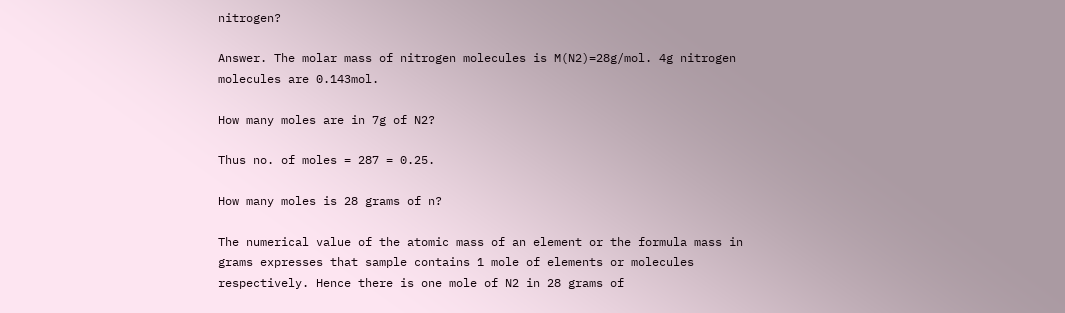nitrogen?

Answer. The molar mass of nitrogen molecules is M(N2)=28g/mol. 4g nitrogen molecules are 0.143mol.

How many moles are in 7g of N2?

Thus no. of moles = 287 = 0.25.

How many moles is 28 grams of n?

The numerical value of the atomic mass of an element or the formula mass in grams expresses that sample contains 1 mole of elements or molecules respectively. Hence there is one mole of N2 in 28 grams of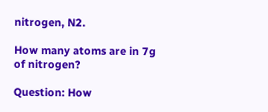nitrogen, N2.

How many atoms are in 7g of nitrogen?

Question: How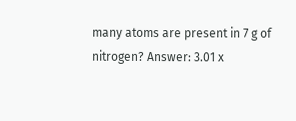many atoms are present in 7 g of nitrogen? Answer: 3.01 x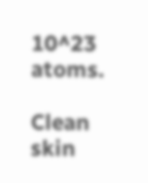10^23 atoms.

Clean skin